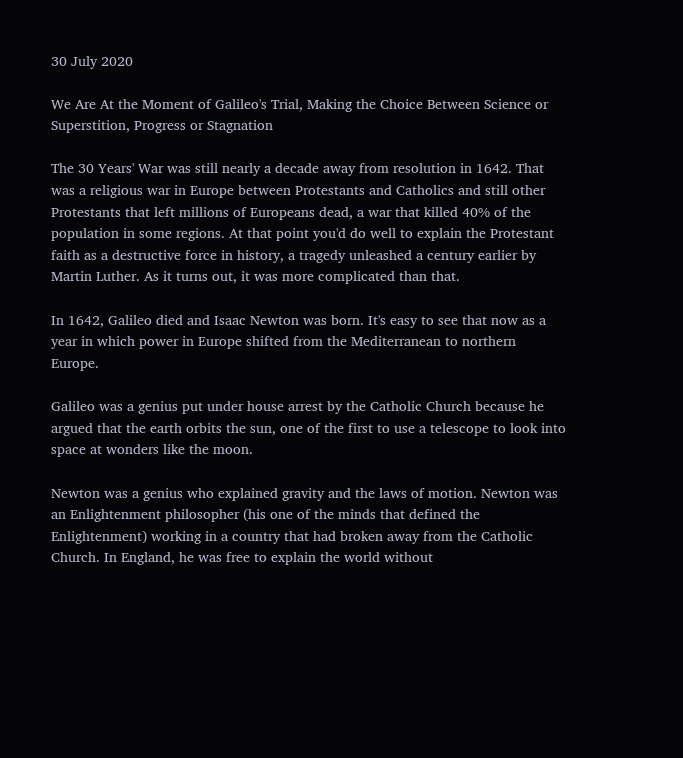30 July 2020

We Are At the Moment of Galileo's Trial, Making the Choice Between Science or Superstition, Progress or Stagnation

The 30 Years' War was still nearly a decade away from resolution in 1642. That was a religious war in Europe between Protestants and Catholics and still other Protestants that left millions of Europeans dead, a war that killed 40% of the population in some regions. At that point you'd do well to explain the Protestant faith as a destructive force in history, a tragedy unleashed a century earlier by Martin Luther. As it turns out, it was more complicated than that.

In 1642, Galileo died and Isaac Newton was born. It's easy to see that now as a year in which power in Europe shifted from the Mediterranean to northern Europe.

Galileo was a genius put under house arrest by the Catholic Church because he argued that the earth orbits the sun, one of the first to use a telescope to look into space at wonders like the moon.

Newton was a genius who explained gravity and the laws of motion. Newton was an Enlightenment philosopher (his one of the minds that defined the Enlightenment) working in a country that had broken away from the Catholic Church. In England, he was free to explain the world without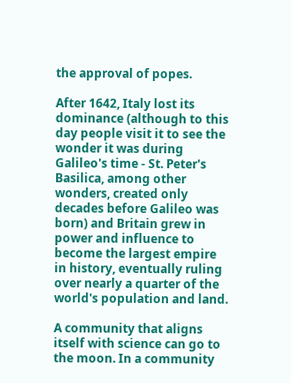the approval of popes.

After 1642, Italy lost its dominance (although to this day people visit it to see the wonder it was during Galileo's time - St. Peter's Basilica, among other wonders, created only decades before Galileo was born) and Britain grew in power and influence to become the largest empire in history, eventually ruling over nearly a quarter of the world's population and land.

A community that aligns itself with science can go to the moon. In a community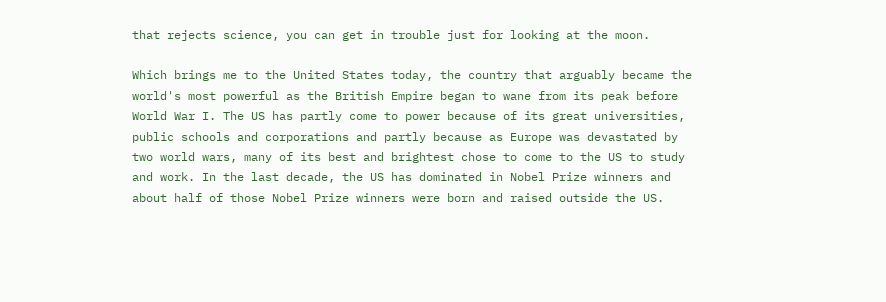that rejects science, you can get in trouble just for looking at the moon.

Which brings me to the United States today, the country that arguably became the world's most powerful as the British Empire began to wane from its peak before World War I. The US has partly come to power because of its great universities, public schools and corporations and partly because as Europe was devastated by two world wars, many of its best and brightest chose to come to the US to study and work. In the last decade, the US has dominated in Nobel Prize winners and about half of those Nobel Prize winners were born and raised outside the US.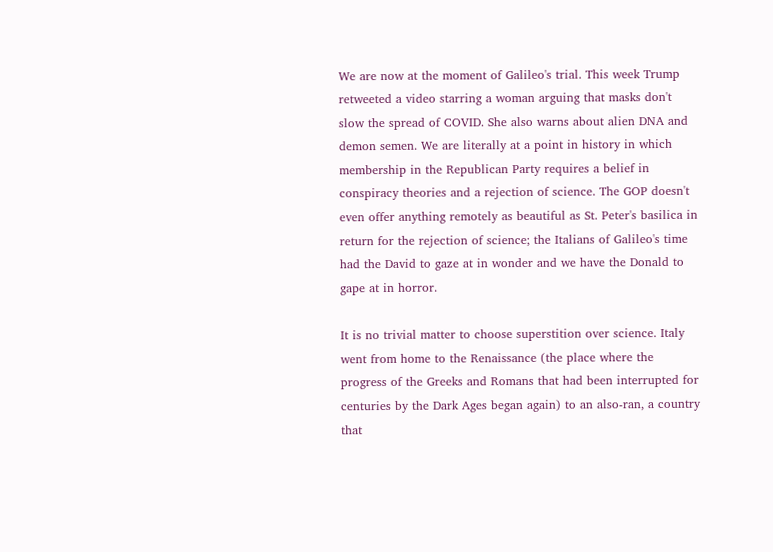We are now at the moment of Galileo's trial. This week Trump retweeted a video starring a woman arguing that masks don't slow the spread of COVID. She also warns about alien DNA and demon semen. We are literally at a point in history in which membership in the Republican Party requires a belief in conspiracy theories and a rejection of science. The GOP doesn't even offer anything remotely as beautiful as St. Peter's basilica in return for the rejection of science; the Italians of Galileo's time had the David to gaze at in wonder and we have the Donald to gape at in horror.

It is no trivial matter to choose superstition over science. Italy went from home to the Renaissance (the place where the progress of the Greeks and Romans that had been interrupted for centuries by the Dark Ages began again) to an also-ran, a country that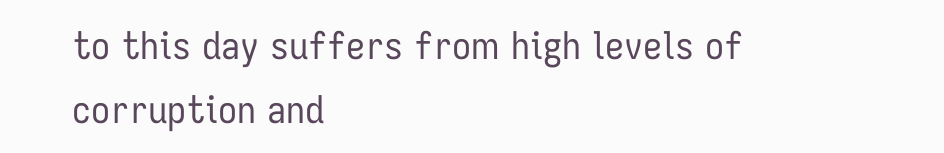to this day suffers from high levels of corruption and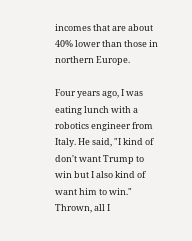incomes that are about 40% lower than those in northern Europe.

Four years ago, I was eating lunch with a robotics engineer from Italy. He said, "I kind of don't want Trump to win but I also kind of want him to win."
Thrown, all I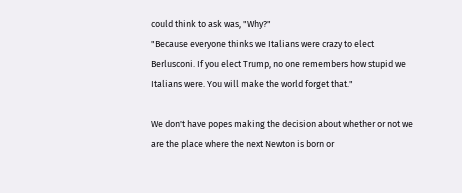could think to ask was, "Why?"
"Because everyone thinks we Italians were crazy to elect Berlusconi. If you elect Trump, no one remembers how stupid we Italians were. You will make the world forget that."

We don't have popes making the decision about whether or not we are the place where the next Newton is born or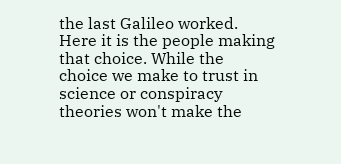the last Galileo worked. Here it is the people making that choice. While the choice we make to trust in science or conspiracy theories won't make the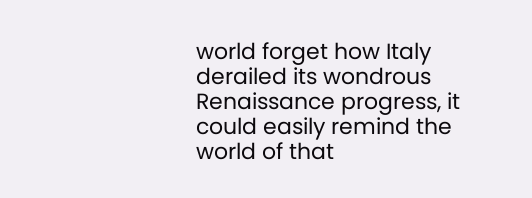world forget how Italy derailed its wondrous Renaissance progress, it could easily remind the world of that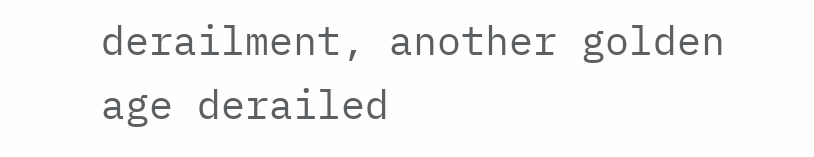derailment, another golden age derailed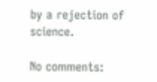by a rejection of science.

No comments: